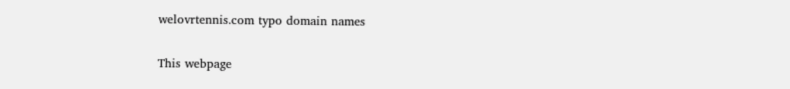welovrtennis.com typo domain names

This webpage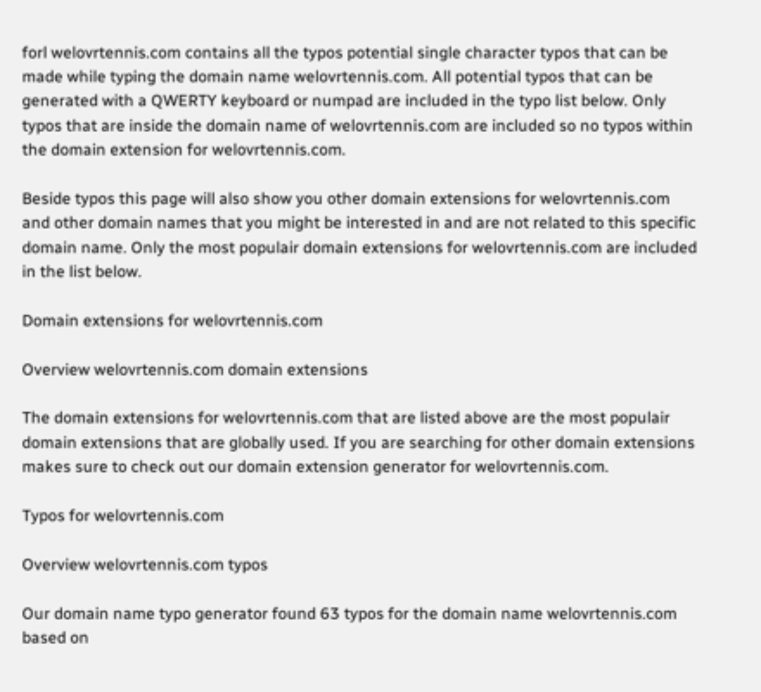forl welovrtennis.com contains all the typos potential single character typos that can be made while typing the domain name welovrtennis.com. All potential typos that can be generated with a QWERTY keyboard or numpad are included in the typo list below. Only typos that are inside the domain name of welovrtennis.com are included so no typos within the domain extension for welovrtennis.com.

Beside typos this page will also show you other domain extensions for welovrtennis.com and other domain names that you might be interested in and are not related to this specific domain name. Only the most populair domain extensions for welovrtennis.com are included in the list below.

Domain extensions for welovrtennis.com

Overview welovrtennis.com domain extensions

The domain extensions for welovrtennis.com that are listed above are the most populair domain extensions that are globally used. If you are searching for other domain extensions makes sure to check out our domain extension generator for welovrtennis.com.

Typos for welovrtennis.com

Overview welovrtennis.com typos

Our domain name typo generator found 63 typos for the domain name welovrtennis.com based on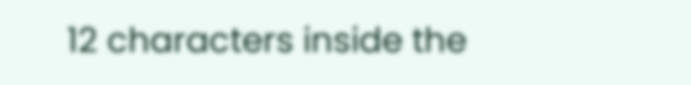12 characters inside the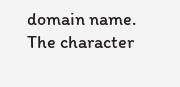domain name. The character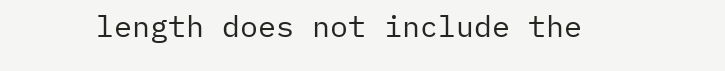length does not include the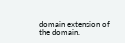domain extension of the domain.